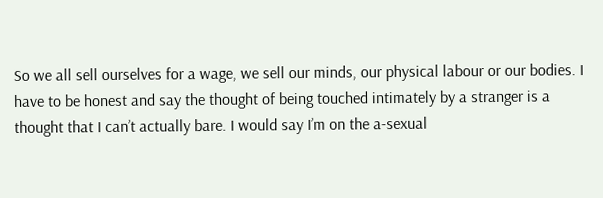So we all sell ourselves for a wage, we sell our minds, our physical labour or our bodies. I have to be honest and say the thought of being touched intimately by a stranger is a thought that I can’t actually bare. I would say I’m on the a-sexual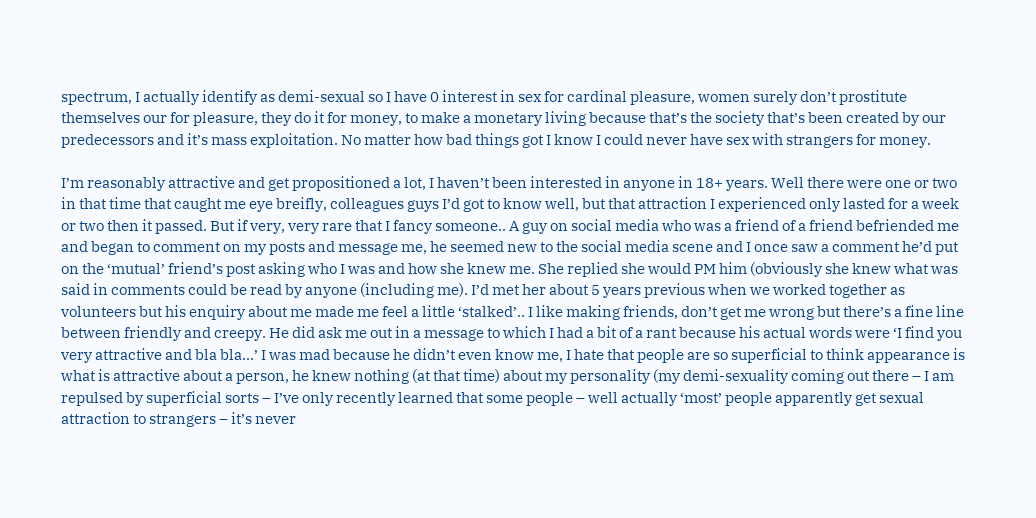spectrum, I actually identify as demi-sexual so I have 0 interest in sex for cardinal pleasure, women surely don’t prostitute themselves our for pleasure, they do it for money, to make a monetary living because that’s the society that’s been created by our predecessors and it’s mass exploitation. No matter how bad things got I know I could never have sex with strangers for money.

I’m reasonably attractive and get propositioned a lot, I haven’t been interested in anyone in 18+ years. Well there were one or two in that time that caught me eye breifly, colleagues guys I’d got to know well, but that attraction I experienced only lasted for a week or two then it passed. But if very, very rare that I fancy someone.. A guy on social media who was a friend of a friend befriended me and began to comment on my posts and message me, he seemed new to the social media scene and I once saw a comment he’d put on the ‘mutual’ friend’s post asking who I was and how she knew me. She replied she would PM him (obviously she knew what was said in comments could be read by anyone (including me). I’d met her about 5 years previous when we worked together as volunteers but his enquiry about me made me feel a little ‘stalked’.. I like making friends, don’t get me wrong but there’s a fine line between friendly and creepy. He did ask me out in a message to which I had a bit of a rant because his actual words were ‘I find you very attractive and bla bla…’ I was mad because he didn’t even know me, I hate that people are so superficial to think appearance is what is attractive about a person, he knew nothing (at that time) about my personality (my demi-sexuality coming out there – I am repulsed by superficial sorts – I’ve only recently learned that some people – well actually ‘most’ people apparently get sexual attraction to strangers – it’s never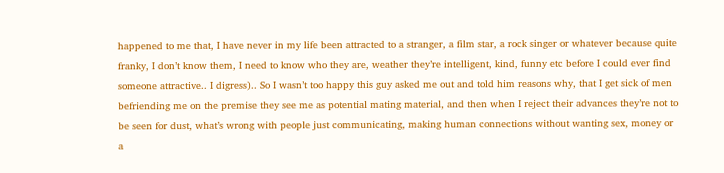happened to me that, I have never in my life been attracted to a stranger, a film star, a rock singer or whatever because quite franky, I don’t know them, I need to know who they are, weather they’re intelligent, kind, funny etc before I could ever find someone attractive.. I digress).. So I wasn’t too happy this guy asked me out and told him reasons why, that I get sick of men befriending me on the premise they see me as potential mating material, and then when I reject their advances they’re not to be seen for dust, what’s wrong with people just communicating, making human connections without wanting sex, money or a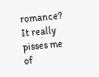romance? It really pisses me of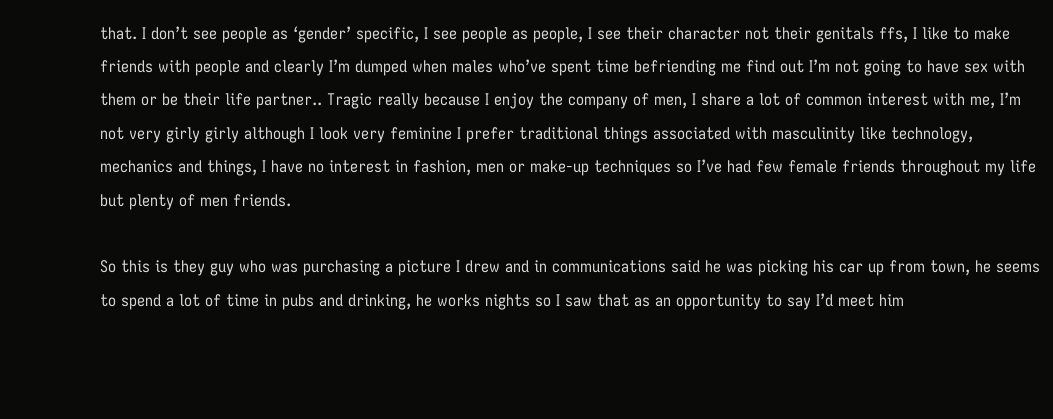that. I don’t see people as ‘gender’ specific, I see people as people, I see their character not their genitals ffs, I like to make friends with people and clearly I’m dumped when males who’ve spent time befriending me find out I’m not going to have sex with them or be their life partner.. Tragic really because I enjoy the company of men, I share a lot of common interest with me, I’m not very girly girly although I look very feminine I prefer traditional things associated with masculinity like technology, mechanics and things, I have no interest in fashion, men or make-up techniques so I’ve had few female friends throughout my life but plenty of men friends.

So this is they guy who was purchasing a picture I drew and in communications said he was picking his car up from town, he seems to spend a lot of time in pubs and drinking, he works nights so I saw that as an opportunity to say I’d meet him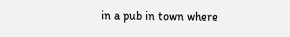in a pub in town where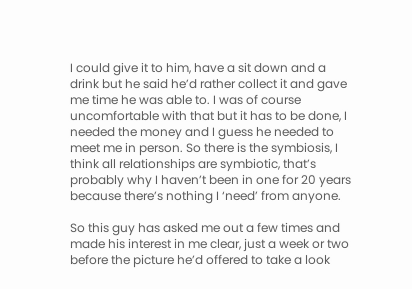I could give it to him, have a sit down and a drink but he said he’d rather collect it and gave me time he was able to. I was of course uncomfortable with that but it has to be done, I needed the money and I guess he needed to meet me in person. So there is the symbiosis, I think all relationships are symbiotic, that’s probably why I haven’t been in one for 20 years because there’s nothing I ‘need’ from anyone.

So this guy has asked me out a few times and made his interest in me clear, just a week or two before the picture he’d offered to take a look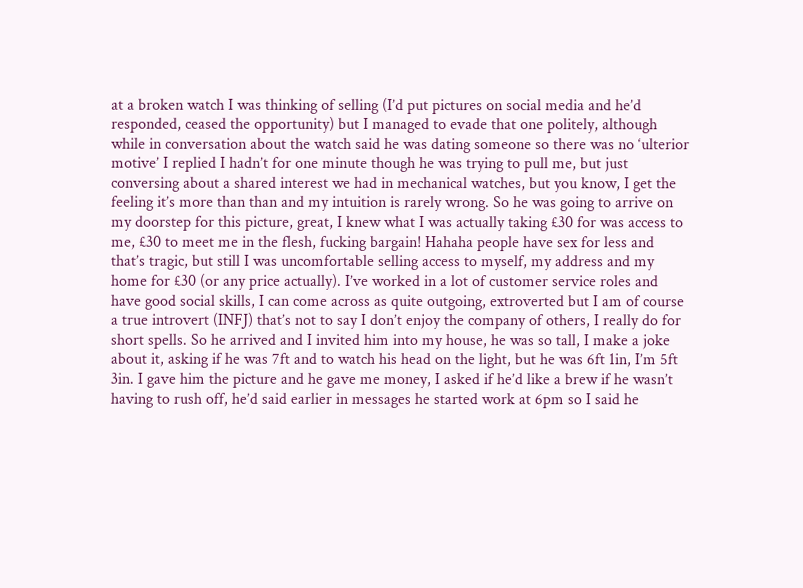at a broken watch I was thinking of selling (I’d put pictures on social media and he’d responded, ceased the opportunity) but I managed to evade that one politely, although while in conversation about the watch said he was dating someone so there was no ‘ulterior motive’ I replied I hadn’t for one minute though he was trying to pull me, but just conversing about a shared interest we had in mechanical watches, but you know, I get the feeling it’s more than than and my intuition is rarely wrong. So he was going to arrive on my doorstep for this picture, great, I knew what I was actually taking £30 for was access to me, £30 to meet me in the flesh, fucking bargain! Hahaha people have sex for less and that’s tragic, but still I was uncomfortable selling access to myself, my address and my home for £30 (or any price actually). I’ve worked in a lot of customer service roles and have good social skills, I can come across as quite outgoing, extroverted but I am of course a true introvert (INFJ) that’s not to say I don’t enjoy the company of others, I really do for short spells. So he arrived and I invited him into my house, he was so tall, I make a joke about it, asking if he was 7ft and to watch his head on the light, but he was 6ft 1in, I’m 5ft 3in. I gave him the picture and he gave me money, I asked if he’d like a brew if he wasn’t having to rush off, he’d said earlier in messages he started work at 6pm so I said he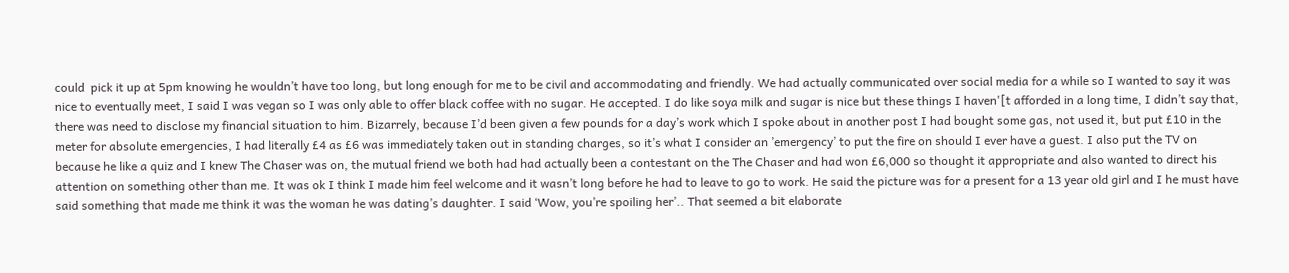could  pick it up at 5pm knowing he wouldn’t have too long, but long enough for me to be civil and accommodating and friendly. We had actually communicated over social media for a while so I wanted to say it was nice to eventually meet, I said I was vegan so I was only able to offer black coffee with no sugar. He accepted. I do like soya milk and sugar is nice but these things I haven'[t afforded in a long time, I didn’t say that, there was need to disclose my financial situation to him. Bizarrely, because I’d been given a few pounds for a day’s work which I spoke about in another post I had bought some gas, not used it, but put £10 in the meter for absolute emergencies, I had literally £4 as £6 was immediately taken out in standing charges, so it’s what I consider an ’emergency’ to put the fire on should I ever have a guest. I also put the TV on because he like a quiz and I knew The Chaser was on, the mutual friend we both had had actually been a contestant on the The Chaser and had won £6,000 so thought it appropriate and also wanted to direct his attention on something other than me. It was ok I think I made him feel welcome and it wasn’t long before he had to leave to go to work. He said the picture was for a present for a 13 year old girl and I he must have said something that made me think it was the woman he was dating’s daughter. I said ‘Wow, you’re spoiling her’.. That seemed a bit elaborate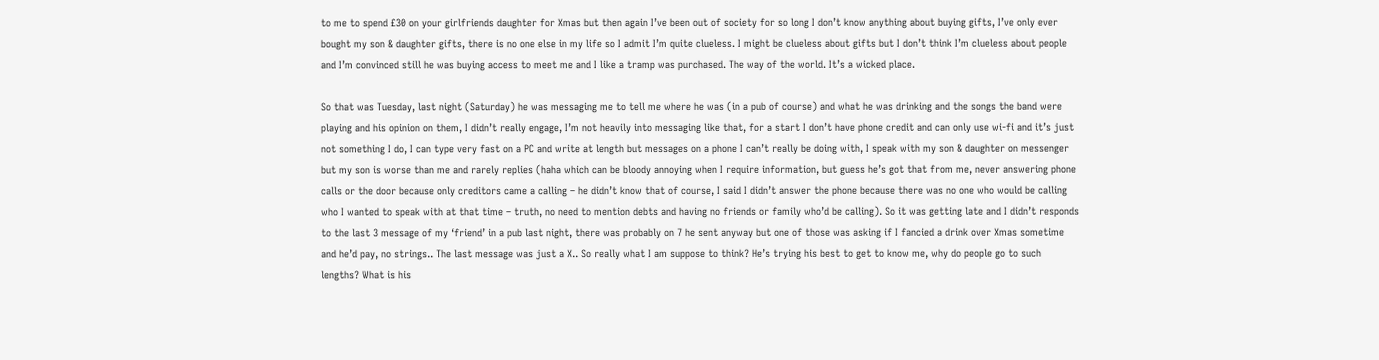to me to spend £30 on your girlfriends daughter for Xmas but then again I’ve been out of society for so long I don’t know anything about buying gifts, I’ve only ever bought my son & daughter gifts, there is no one else in my life so I admit I’m quite clueless. I might be clueless about gifts but I don’t think I’m clueless about people and I’m convinced still he was buying access to meet me and I like a tramp was purchased. The way of the world. It’s a wicked place.

So that was Tuesday, last night (Saturday) he was messaging me to tell me where he was (in a pub of course) and what he was drinking and the songs the band were playing and his opinion on them, I didn’t really engage, I’m not heavily into messaging like that, for a start I don’t have phone credit and can only use wi-fi and it’s just not something I do, I can type very fast on a PC and write at length but messages on a phone I can’t really be doing with, I speak with my son & daughter on messenger but my son is worse than me and rarely replies (haha which can be bloody annoying when I require information, but guess he’s got that from me, never answering phone calls or the door because only creditors came a calling – he didn’t know that of course, I said I didn’t answer the phone because there was no one who would be calling who I wanted to speak with at that time – truth, no need to mention debts and having no friends or family who’d be calling). So it was getting late and I didn’t responds to the last 3 message of my ‘friend’ in a pub last night, there was probably on 7 he sent anyway but one of those was asking if I fancied a drink over Xmas sometime and he’d pay, no strings.. The last message was just a X.. So really what I am suppose to think? He’s trying his best to get to know me, why do people go to such lengths? What is his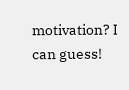motivation? I can guess!